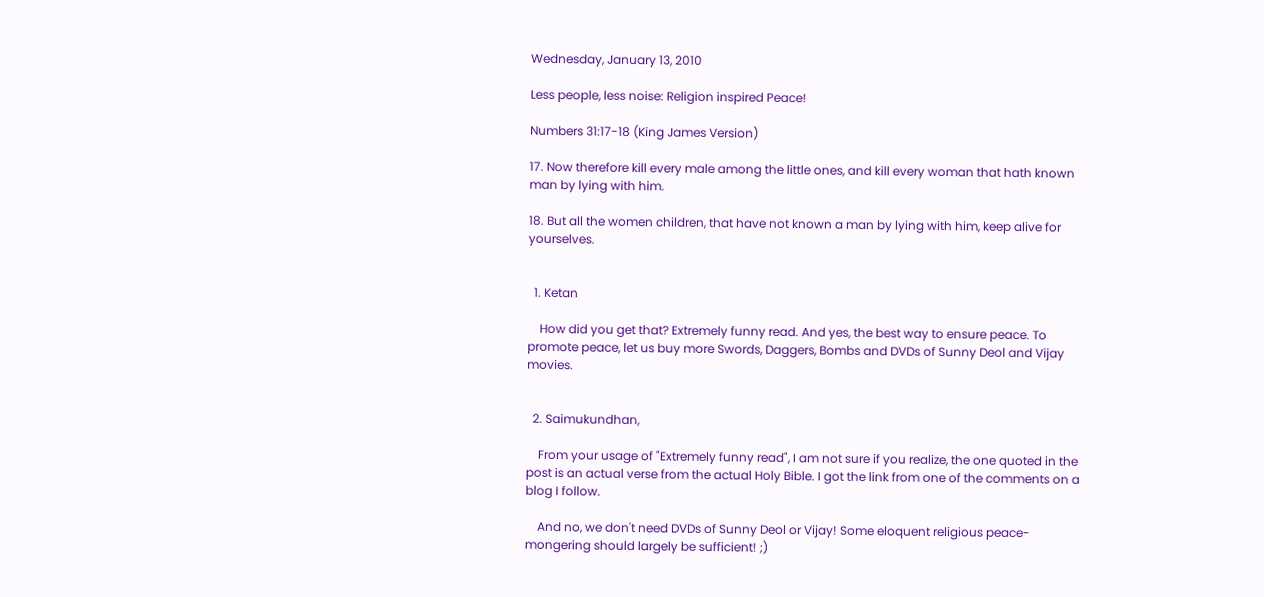Wednesday, January 13, 2010

Less people, less noise: Religion inspired Peace!

Numbers 31:17-18 (King James Version)

17. Now therefore kill every male among the little ones, and kill every woman that hath known man by lying with him.

18. But all the women children, that have not known a man by lying with him, keep alive for yourselves.


  1. Ketan

    How did you get that? Extremely funny read. And yes, the best way to ensure peace. To promote peace, let us buy more Swords, Daggers, Bombs and DVDs of Sunny Deol and Vijay movies.


  2. Saimukundhan,

    From your usage of "Extremely funny read", I am not sure if you realize, the one quoted in the post is an actual verse from the actual Holy Bible. I got the link from one of the comments on a blog I follow.

    And no, we don't need DVDs of Sunny Deol or Vijay! Some eloquent religious peace-mongering should largely be sufficient! ;)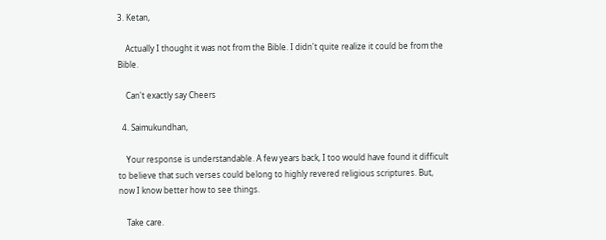3. Ketan,

    Actually I thought it was not from the Bible. I didn't quite realize it could be from the Bible.

    Can't exactly say Cheers

  4. Saimukundhan,

    Your response is understandable. A few years back, I too would have found it difficult to believe that such verses could belong to highly revered religious scriptures. But, now I know better how to see things.

    Take care.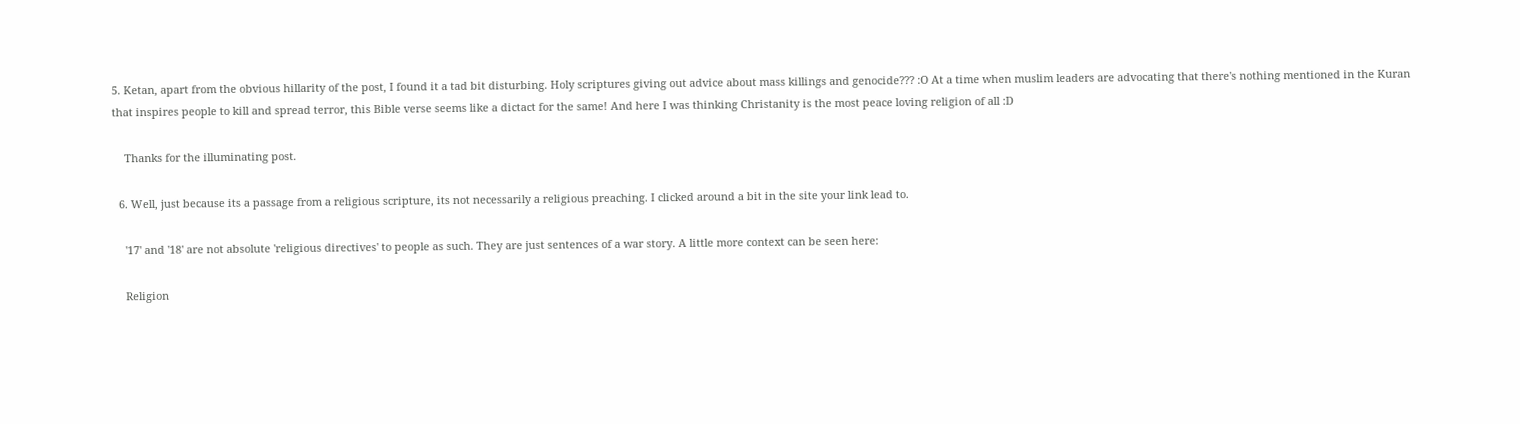5. Ketan, apart from the obvious hillarity of the post, I found it a tad bit disturbing. Holy scriptures giving out advice about mass killings and genocide??? :O At a time when muslim leaders are advocating that there's nothing mentioned in the Kuran that inspires people to kill and spread terror, this Bible verse seems like a dictact for the same! And here I was thinking Christanity is the most peace loving religion of all :D

    Thanks for the illuminating post.

  6. Well, just because its a passage from a religious scripture, its not necessarily a religious preaching. I clicked around a bit in the site your link lead to.

    '17' and '18' are not absolute 'religious directives' to people as such. They are just sentences of a war story. A little more context can be seen here:

    Religion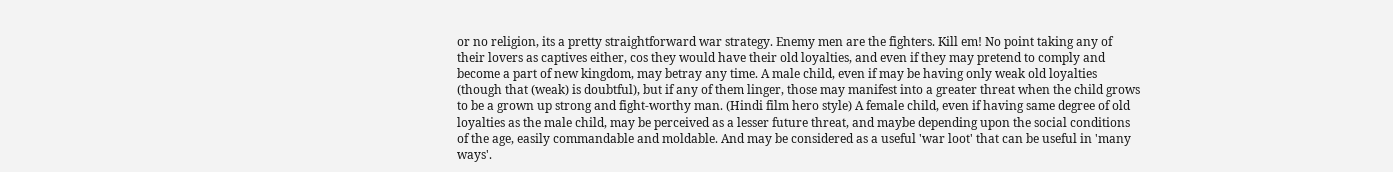or no religion, its a pretty straightforward war strategy. Enemy men are the fighters. Kill em! No point taking any of their lovers as captives either, cos they would have their old loyalties, and even if they may pretend to comply and become a part of new kingdom, may betray any time. A male child, even if may be having only weak old loyalties (though that (weak) is doubtful), but if any of them linger, those may manifest into a greater threat when the child grows to be a grown up strong and fight-worthy man. (Hindi film hero style) A female child, even if having same degree of old loyalties as the male child, may be perceived as a lesser future threat, and maybe depending upon the social conditions of the age, easily commandable and moldable. And may be considered as a useful 'war loot' that can be useful in 'many ways'.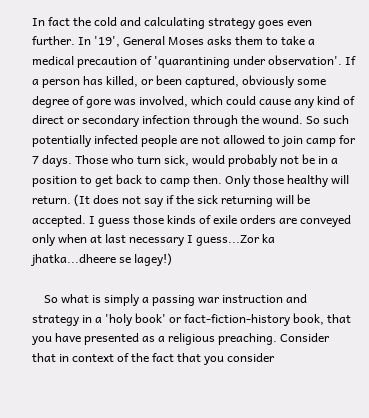In fact the cold and calculating strategy goes even further. In '19', General Moses asks them to take a medical precaution of 'quarantining under observation'. If a person has killed, or been captured, obviously some degree of gore was involved, which could cause any kind of direct or secondary infection through the wound. So such potentially infected people are not allowed to join camp for 7 days. Those who turn sick, would probably not be in a position to get back to camp then. Only those healthy will return. (It does not say if the sick returning will be accepted. I guess those kinds of exile orders are conveyed only when at last necessary I guess...Zor ka jhatka...dheere se lagey!)

    So what is simply a passing war instruction and strategy in a 'holy book' or fact-fiction-history book, that you have presented as a religious preaching. Consider that in context of the fact that you consider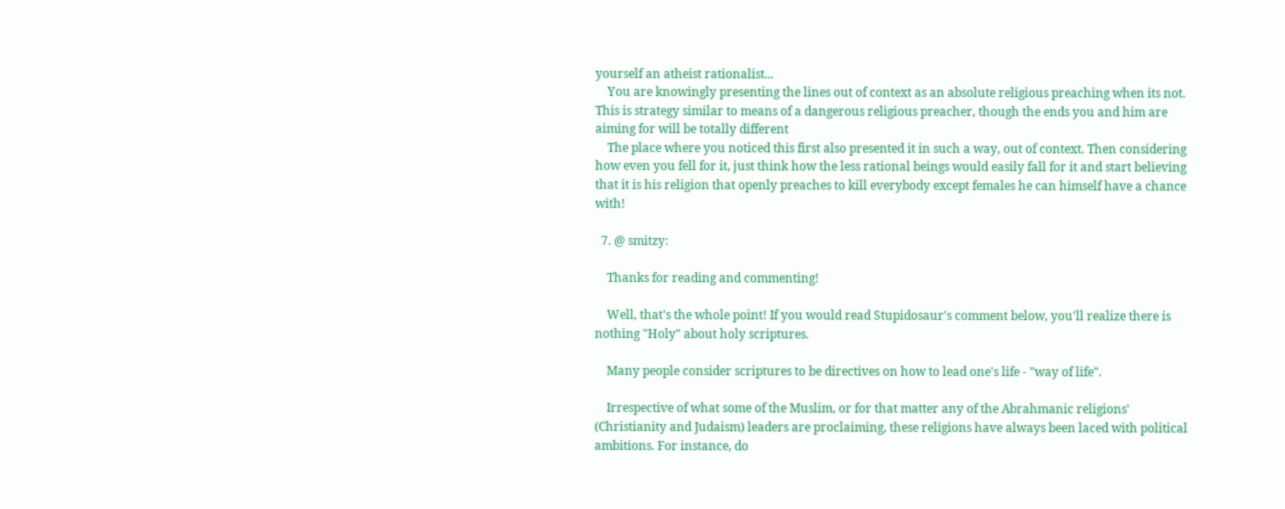yourself an atheist rationalist...
    You are knowingly presenting the lines out of context as an absolute religious preaching when its not. This is strategy similar to means of a dangerous religious preacher, though the ends you and him are aiming for will be totally different
    The place where you noticed this first also presented it in such a way, out of context. Then considering how even you fell for it, just think how the less rational beings would easily fall for it and start believing that it is his religion that openly preaches to kill everybody except females he can himself have a chance with!

  7. @ smitzy:

    Thanks for reading and commenting!

    Well, that's the whole point! If you would read Stupidosaur's comment below, you'll realize there is nothing "Holy" about holy scriptures.

    Many people consider scriptures to be directives on how to lead one's life - "way of life".

    Irrespective of what some of the Muslim, or for that matter any of the Abrahmanic religions' (Christianity and Judaism) leaders are proclaiming, these religions have always been laced with political ambitions. For instance, do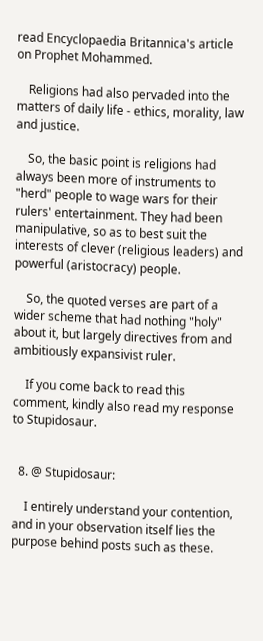read Encyclopaedia Britannica's article on Prophet Mohammed.

    Religions had also pervaded into the matters of daily life - ethics, morality, law and justice.

    So, the basic point is religions had always been more of instruments to "herd" people to wage wars for their rulers' entertainment. They had been manipulative, so as to best suit the interests of clever (religious leaders) and powerful (aristocracy) people.

    So, the quoted verses are part of a wider scheme that had nothing "holy" about it, but largely directives from and ambitiously expansivist ruler.

    If you come back to read this comment, kindly also read my response to Stupidosaur.


  8. @ Stupidosaur:

    I entirely understand your contention, and in your observation itself lies the purpose behind posts such as these.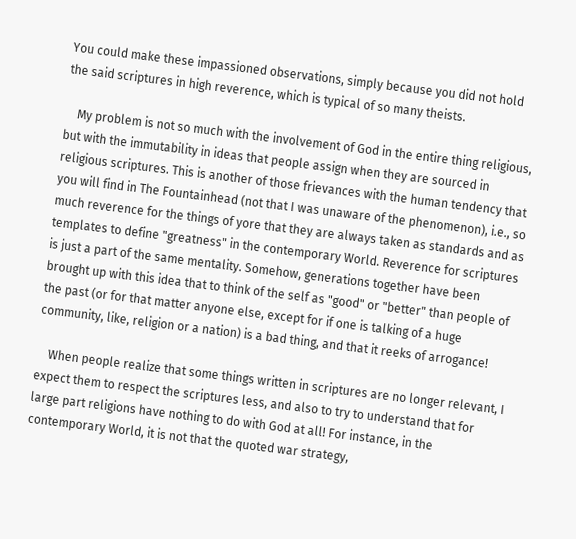You could make these impassioned observations, simply because you did not hold the said scriptures in high reverence, which is typical of so many theists.

    My problem is not so much with the involvement of God in the entire thing religious, but with the immutability in ideas that people assign when they are sourced in religious scriptures. This is another of those frievances with the human tendency that you will find in The Fountainhead (not that I was unaware of the phenomenon), i.e., so much reverence for the things of yore that they are always taken as standards and as templates to define "greatness" in the contemporary World. Reverence for scriptures is just a part of the same mentality. Somehow, generations together have been brought up with this idea that to think of the self as "good" or "better" than people of the past (or for that matter anyone else, except for if one is talking of a huge community, like, religion or a nation) is a bad thing, and that it reeks of arrogance!

    When people realize that some things written in scriptures are no longer relevant, I expect them to respect the scriptures less, and also to try to understand that for large part religions have nothing to do with God at all! For instance, in the contemporary World, it is not that the quoted war strategy,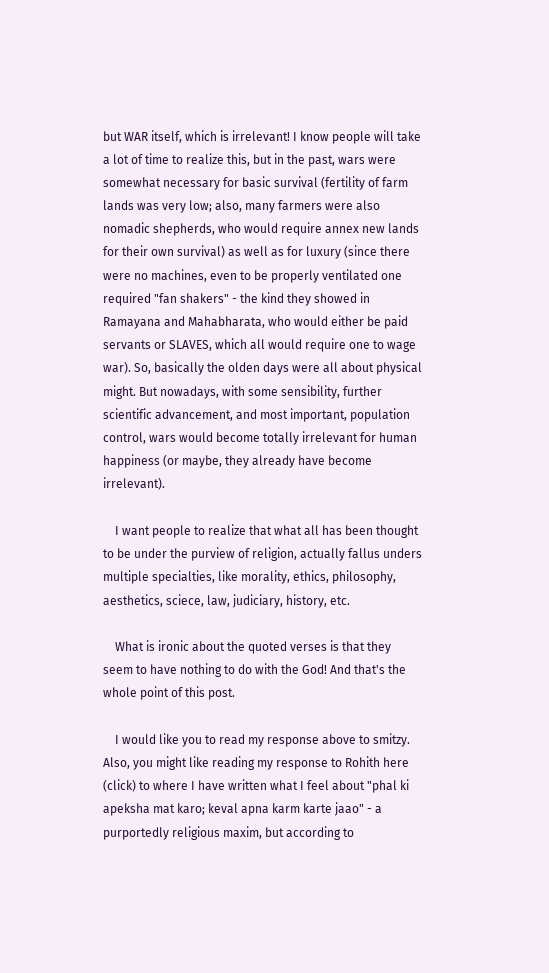but WAR itself, which is irrelevant! I know people will take a lot of time to realize this, but in the past, wars were somewhat necessary for basic survival (fertility of farm lands was very low; also, many farmers were also nomadic shepherds, who would require annex new lands for their own survival) as well as for luxury (since there were no machines, even to be properly ventilated one required "fan shakers" - the kind they showed in Ramayana and Mahabharata, who would either be paid servants or SLAVES, which all would require one to wage war). So, basically the olden days were all about physical might. But nowadays, with some sensibility, further scientific advancement, and most important, population control, wars would become totally irrelevant for human happiness (or maybe, they already have become irrelevant).

    I want people to realize that what all has been thought to be under the purview of religion, actually fallus unders multiple specialties, like morality, ethics, philosophy, aesthetics, sciece, law, judiciary, history, etc.

    What is ironic about the quoted verses is that they seem to have nothing to do with the God! And that's the whole point of this post.

    I would like you to read my response above to smitzy. Also, you might like reading my response to Rohith here (click) to where I have written what I feel about "phal ki apeksha mat karo; keval apna karm karte jaao" - a purportedly religious maxim, but according to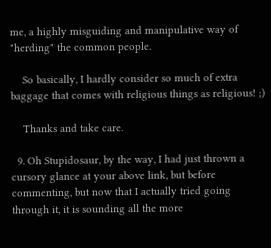me, a highly misguiding and manipulative way of "herding" the common people.

    So basically, I hardly consider so much of extra baggage that comes with religious things as religious! ;)

    Thanks and take care.

  9. Oh Stupidosaur, by the way, I had just thrown a cursory glance at your above link, but before commenting, but now that I actually tried going through it, it is sounding all the more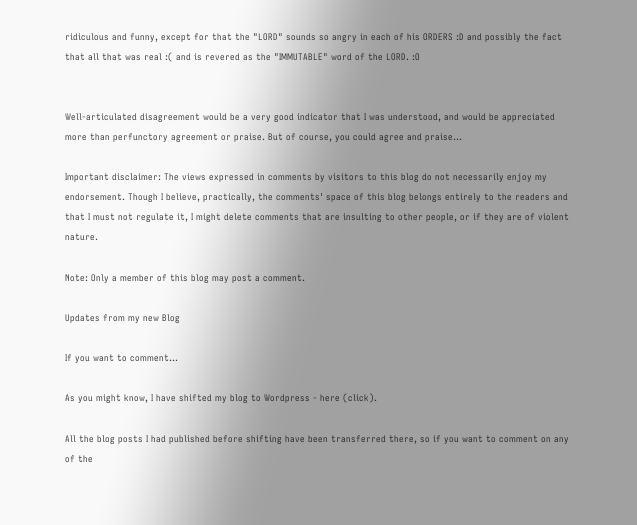ridiculous and funny, except for that the "LORD" sounds so angry in each of his ORDERS :D and possibly the fact that all that was real :( and is revered as the "IMMUTABLE" word of the LORD. :O


Well-articulated disagreement would be a very good indicator that I was understood, and would be appreciated more than perfunctory agreement or praise. But of course, you could agree and praise...

Important disclaimer: The views expressed in comments by visitors to this blog do not necessarily enjoy my endorsement. Though I believe, practically, the comments' space of this blog belongs entirely to the readers and that I must not regulate it, I might delete comments that are insulting to other people, or if they are of violent nature.

Note: Only a member of this blog may post a comment.

Updates from my new Blog

If you want to comment...

As you might know, I have shifted my blog to Wordpress - here (click).

All the blog posts I had published before shifting have been transferred there, so if you want to comment on any of the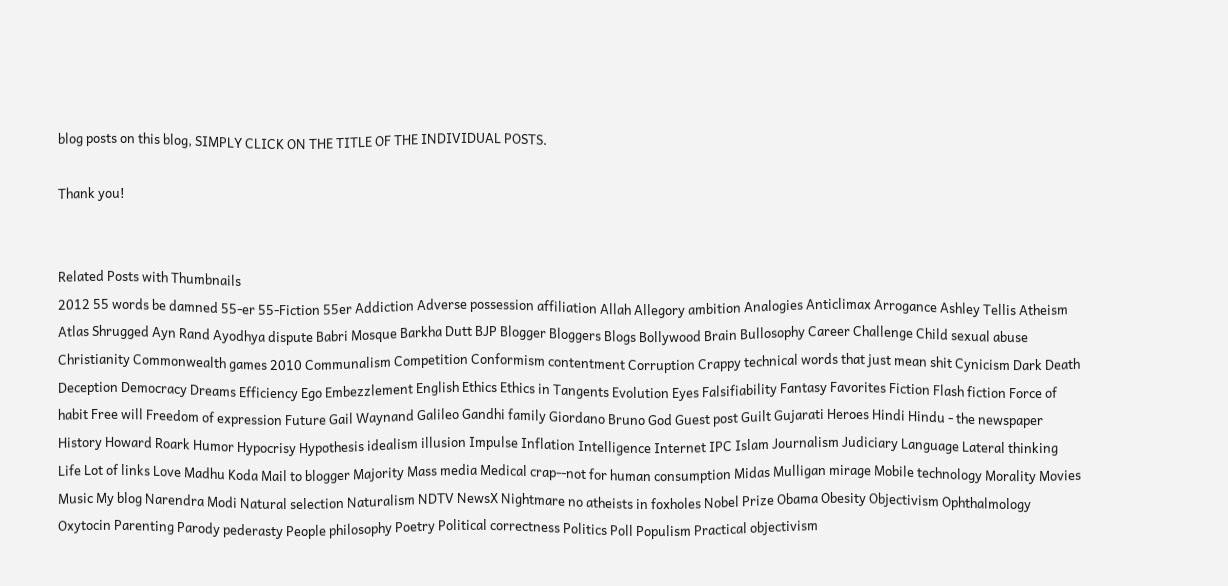blog posts on this blog, SIMPLY CLICK ON THE TITLE OF THE INDIVIDUAL POSTS.

Thank you!


Related Posts with Thumbnails
2012 55 words be damned 55-er 55-Fiction 55er Addiction Adverse possession affiliation Allah Allegory ambition Analogies Anticlimax Arrogance Ashley Tellis Atheism Atlas Shrugged Ayn Rand Ayodhya dispute Babri Mosque Barkha Dutt BJP Blogger Bloggers Blogs Bollywood Brain Bullosophy Career Challenge Child sexual abuse Christianity Commonwealth games 2010 Communalism Competition Conformism contentment Corruption Crappy technical words that just mean shit Cynicism Dark Death Deception Democracy Dreams Efficiency Ego Embezzlement English Ethics Ethics in Tangents Evolution Eyes Falsifiability Fantasy Favorites Fiction Flash fiction Force of habit Free will Freedom of expression Future Gail Waynand Galileo Gandhi family Giordano Bruno God Guest post Guilt Gujarati Heroes Hindi Hindu - the newspaper History Howard Roark Humor Hypocrisy Hypothesis idealism illusion Impulse Inflation Intelligence Internet IPC Islam Journalism Judiciary Language Lateral thinking Life Lot of links Love Madhu Koda Mail to blogger Majority Mass media Medical crap--not for human consumption Midas Mulligan mirage Mobile technology Morality Movies Music My blog Narendra Modi Natural selection Naturalism NDTV NewsX Nightmare no atheists in foxholes Nobel Prize Obama Obesity Objectivism Ophthalmology Oxytocin Parenting Parody pederasty People philosophy Poetry Political correctness Politics Poll Populism Practical objectivism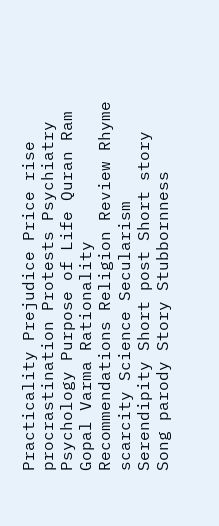Practicality Prejudice Price rise procrastination Protests Psychiatry Psychology Purpose of Life Quran Ram Gopal Varma Rationality Recommendations Religion Review Rhyme scarcity Science Secularism Serendipity Short post Short story Song parody Story Stubbornness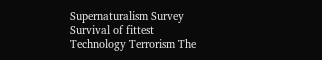Supernaturalism Survey Survival of fittest Technology Terrorism The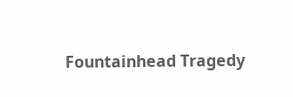Fountainhead Tragedy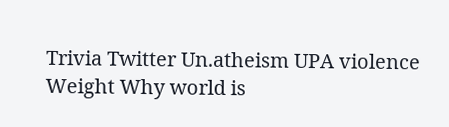Trivia Twitter Un.atheism UPA violence Weight Why world is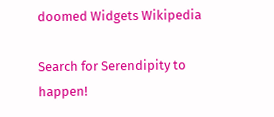doomed Widgets Wikipedia

Search for Serendipity to happen!